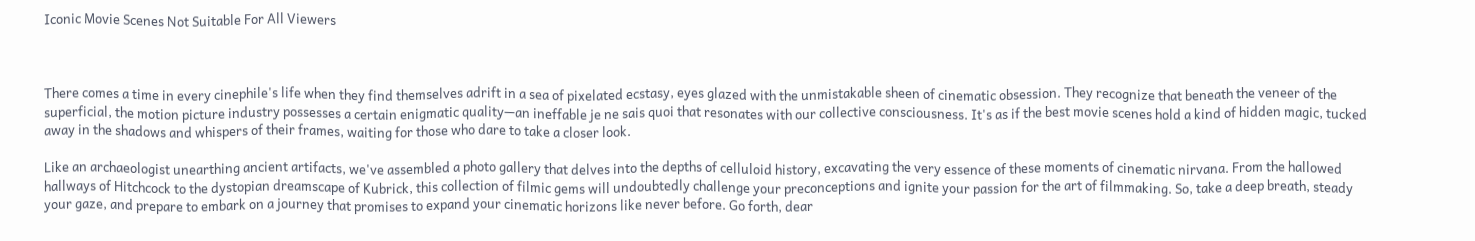Iconic Movie Scenes Not Suitable For All Viewers



There comes a time in every cinephile's life when they find themselves adrift in a sea of pixelated ecstasy, eyes glazed with the unmistakable sheen of cinematic obsession. They recognize that beneath the veneer of the superficial, the motion picture industry possesses a certain enigmatic quality—an ineffable je ne sais quoi that resonates with our collective consciousness. It's as if the best movie scenes hold a kind of hidden magic, tucked away in the shadows and whispers of their frames, waiting for those who dare to take a closer look.

Like an archaeologist unearthing ancient artifacts, we've assembled a photo gallery that delves into the depths of celluloid history, excavating the very essence of these moments of cinematic nirvana. From the hallowed hallways of Hitchcock to the dystopian dreamscape of Kubrick, this collection of filmic gems will undoubtedly challenge your preconceptions and ignite your passion for the art of filmmaking. So, take a deep breath, steady your gaze, and prepare to embark on a journey that promises to expand your cinematic horizons like never before. Go forth, dear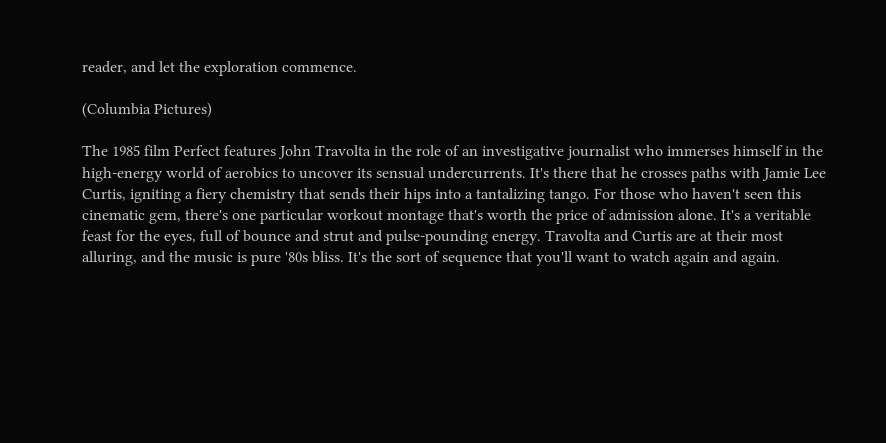reader, and let the exploration commence.

(Columbia Pictures)

The 1985 film Perfect features John Travolta in the role of an investigative journalist who immerses himself in the high-energy world of aerobics to uncover its sensual undercurrents. It's there that he crosses paths with Jamie Lee Curtis, igniting a fiery chemistry that sends their hips into a tantalizing tango. For those who haven't seen this cinematic gem, there's one particular workout montage that's worth the price of admission alone. It's a veritable feast for the eyes, full of bounce and strut and pulse-pounding energy. Travolta and Curtis are at their most alluring, and the music is pure '80s bliss. It's the sort of sequence that you'll want to watch again and again.